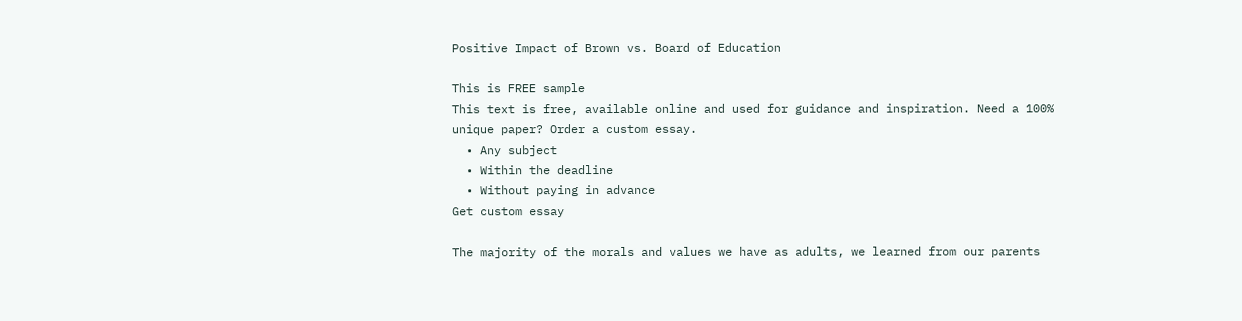Positive Impact of Brown vs. Board of Education

This is FREE sample
This text is free, available online and used for guidance and inspiration. Need a 100% unique paper? Order a custom essay.
  • Any subject
  • Within the deadline
  • Without paying in advance
Get custom essay

The majority of the morals and values we have as adults, we learned from our parents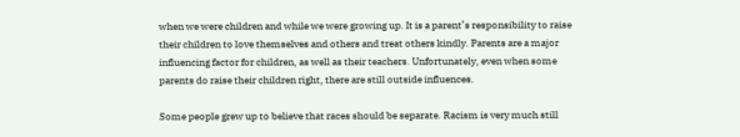when we were children and while we were growing up. It is a parent’s responsibility to raise their children to love themselves and others and treat others kindly. Parents are a major influencing factor for children, as well as their teachers. Unfortunately, even when some parents do raise their children right, there are still outside influences.

Some people grew up to believe that races should be separate. Racism is very much still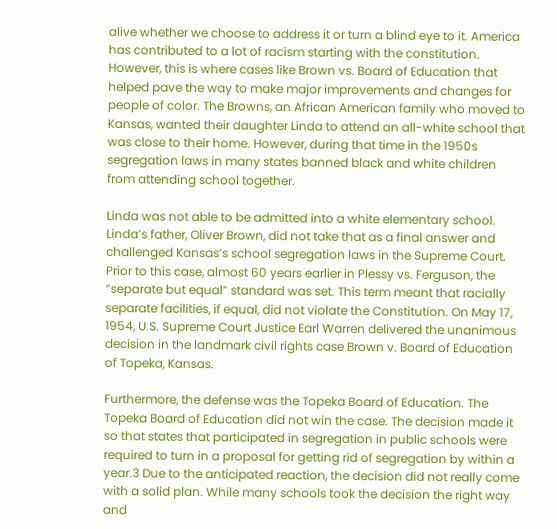alive whether we choose to address it or turn a blind eye to it. America has contributed to a lot of racism starting with the constitution. However, this is where cases like Brown vs. Board of Education that helped pave the way to make major improvements and changes for people of color. The Browns, an African American family who moved to Kansas, wanted their daughter Linda to attend an all-white school that was close to their home. However, during that time in the 1950s segregation laws in many states banned black and white children from attending school together.

Linda was not able to be admitted into a white elementary school. Linda’s father, Oliver Brown, did not take that as a final answer and challenged Kansas’s school segregation laws in the Supreme Court. Prior to this case, almost 60 years earlier in Plessy vs. Ferguson, the “separate but equal” standard was set. This term meant that racially separate facilities, if equal, did not violate the Constitution. On May 17, 1954, U.S. Supreme Court Justice Earl Warren delivered the unanimous decision in the landmark civil rights case Brown v. Board of Education of Topeka, Kansas.

Furthermore, the defense was the Topeka Board of Education. The Topeka Board of Education did not win the case. The decision made it so that states that participated in segregation in public schools were required to turn in a proposal for getting rid of segregation by within a year.3 Due to the anticipated reaction, the decision did not really come with a solid plan. While many schools took the decision the right way and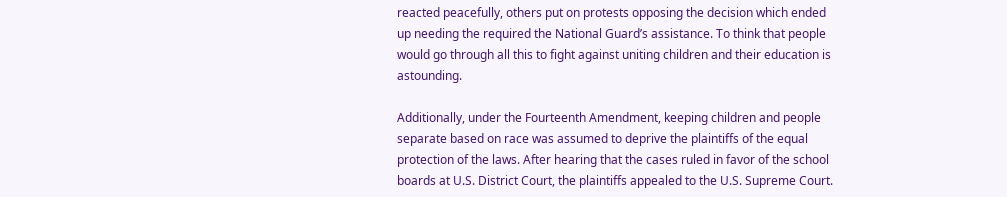reacted peacefully, others put on protests opposing the decision which ended up needing the required the National Guard’s assistance. To think that people would go through all this to fight against uniting children and their education is astounding.

Additionally, under the Fourteenth Amendment, keeping children and people separate based on race was assumed to deprive the plaintiffs of the equal protection of the laws. After hearing that the cases ruled in favor of the school boards at U.S. District Court, the plaintiffs appealed to the U.S. Supreme Court.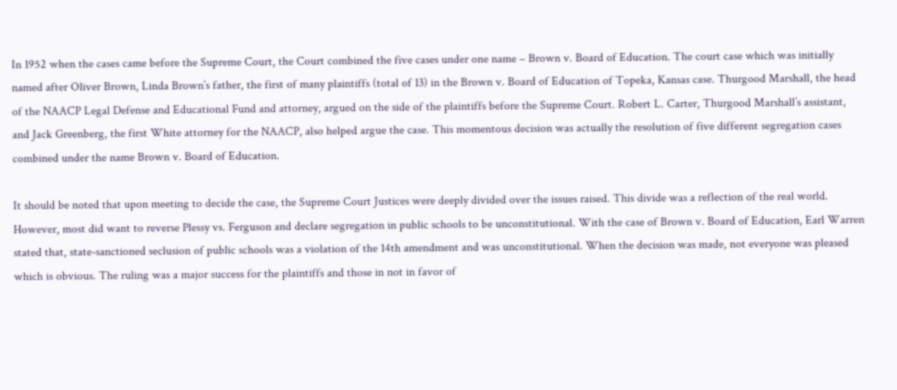In 1952 when the cases came before the Supreme Court, the Court combined the five cases under one name – Brown v. Board of Education. The court case which was initially named after Oliver Brown, Linda Brown’s father, the first of many plaintiffs (total of 13) in the Brown v. Board of Education of Topeka, Kansas case. Thurgood Marshall, the head of the NAACP Legal Defense and Educational Fund and attorney, argued on the side of the plaintiffs before the Supreme Court. Robert L. Carter, Thurgood Marshall’s assistant, and Jack Greenberg, the first White attorney for the NAACP, also helped argue the case. This momentous decision was actually the resolution of five different segregation cases combined under the name Brown v. Board of Education.

It should be noted that upon meeting to decide the case, the Supreme Court Justices were deeply divided over the issues raised. This divide was a reflection of the real world. However, most did want to reverse Plessy vs. Ferguson and declare segregation in public schools to be unconstitutional. With the case of Brown v. Board of Education, Earl Warren stated that, state-sanctioned seclusion of public schools was a violation of the 14th amendment and was unconstitutional. When the decision was made, not everyone was pleased which is obvious. The ruling was a major success for the plaintiffs and those in not in favor of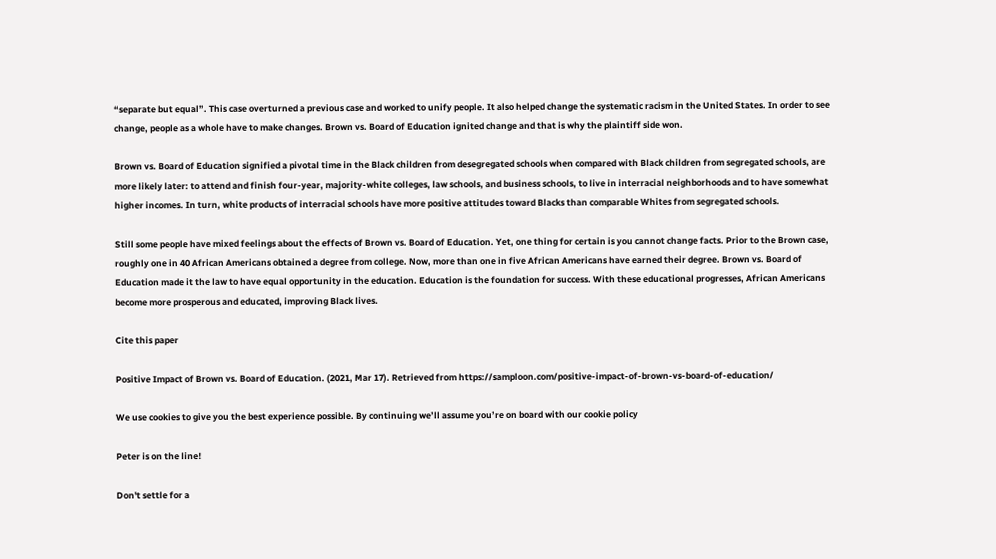“separate but equal”. This case overturned a previous case and worked to unify people. It also helped change the systematic racism in the United States. In order to see change, people as a whole have to make changes. Brown vs. Board of Education ignited change and that is why the plaintiff side won.

Brown vs. Board of Education signified a pivotal time in the Black children from desegregated schools when compared with Black children from segregated schools, are more likely later: to attend and finish four-year, majority-white colleges, law schools, and business schools, to live in interracial neighborhoods and to have somewhat higher incomes. In turn, white products of interracial schools have more positive attitudes toward Blacks than comparable Whites from segregated schools.

Still some people have mixed feelings about the effects of Brown vs. Board of Education. Yet, one thing for certain is you cannot change facts. Prior to the Brown case, roughly one in 40 African Americans obtained a degree from college. Now, more than one in five African Americans have earned their degree. Brown vs. Board of Education made it the law to have equal opportunity in the education. Education is the foundation for success. With these educational progresses, African Americans become more prosperous and educated, improving Black lives.

Cite this paper

Positive Impact of Brown vs. Board of Education. (2021, Mar 17). Retrieved from https://samploon.com/positive-impact-of-brown-vs-board-of-education/

We use cookies to give you the best experience possible. By continuing we’ll assume you’re on board with our cookie policy

Peter is on the line!

Don't settle for a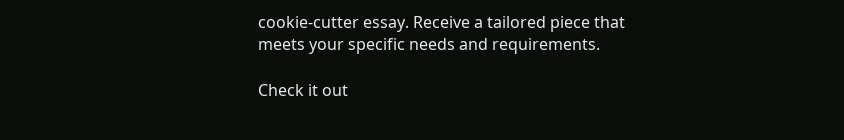cookie-cutter essay. Receive a tailored piece that meets your specific needs and requirements.

Check it out